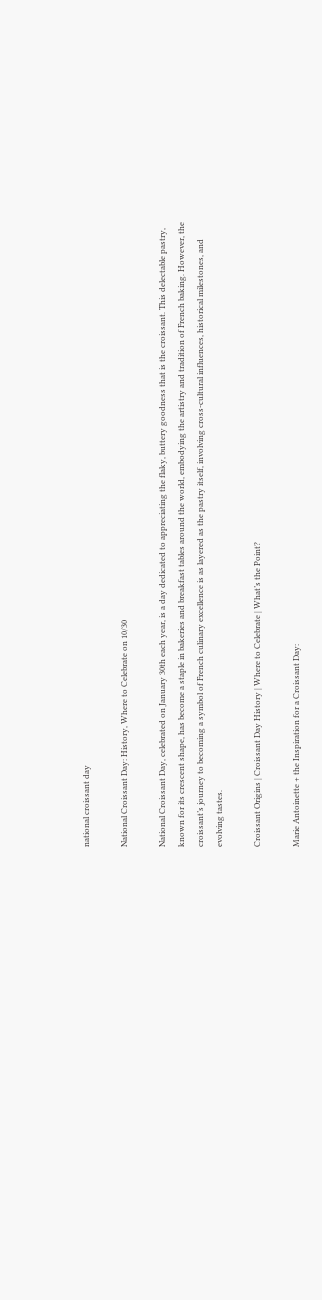national croissant day

National Croissant Day: History, Where to Celebrate on 10/30

National Croissant Day, celebrated on January 30th each year, is a day dedicated to appreciating the flaky, buttery goodness that is the croissant. This delectable pastry, known for its crescent shape, has become a staple in bakeries and breakfast tables around the world, embodying the artistry and tradition of French baking. However, the croissant’s journey to becoming a symbol of French culinary excellence is as layered as the pastry itself, involving cross-cultural influences, historical milestones, and evolving tastes.

Croissant Origins | Croissant Day History | Where to Celebrate | What’s the Point?

Marie Antoinette + the Inspiration for a Croissant Day: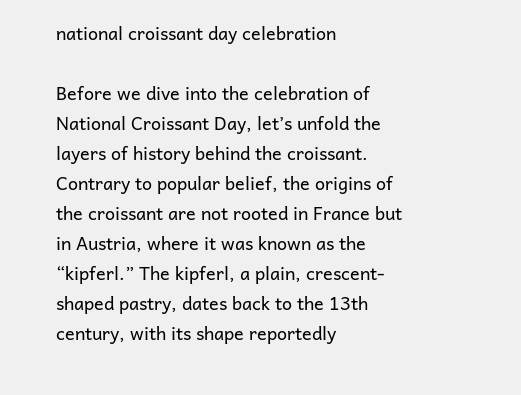national croissant day celebration

Before we dive into the celebration of National Croissant Day, let’s unfold the layers of history behind the croissant. Contrary to popular belief, the origins of the croissant are not rooted in France but in Austria, where it was known as the “kipferl.” The kipferl, a plain, crescent-shaped pastry, dates back to the 13th century, with its shape reportedly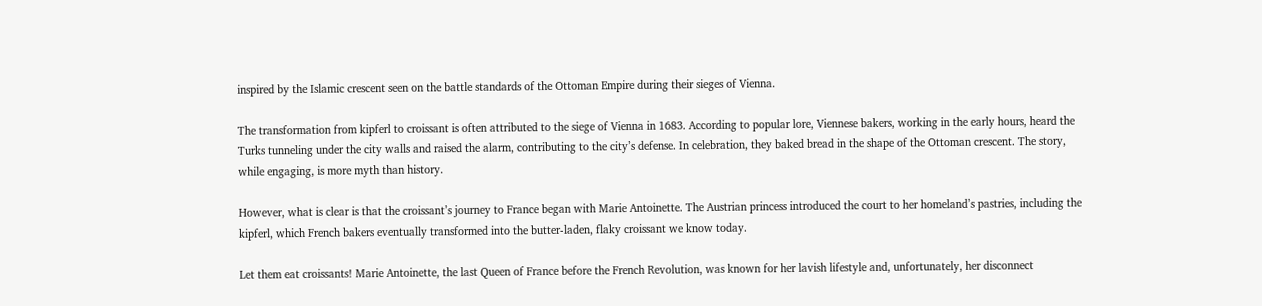inspired by the Islamic crescent seen on the battle standards of the Ottoman Empire during their sieges of Vienna.

The transformation from kipferl to croissant is often attributed to the siege of Vienna in 1683. According to popular lore, Viennese bakers, working in the early hours, heard the Turks tunneling under the city walls and raised the alarm, contributing to the city’s defense. In celebration, they baked bread in the shape of the Ottoman crescent. The story, while engaging, is more myth than history.

However, what is clear is that the croissant’s journey to France began with Marie Antoinette. The Austrian princess introduced the court to her homeland’s pastries, including the kipferl, which French bakers eventually transformed into the butter-laden, flaky croissant we know today.

Let them eat croissants! Marie Antoinette, the last Queen of France before the French Revolution, was known for her lavish lifestyle and, unfortunately, her disconnect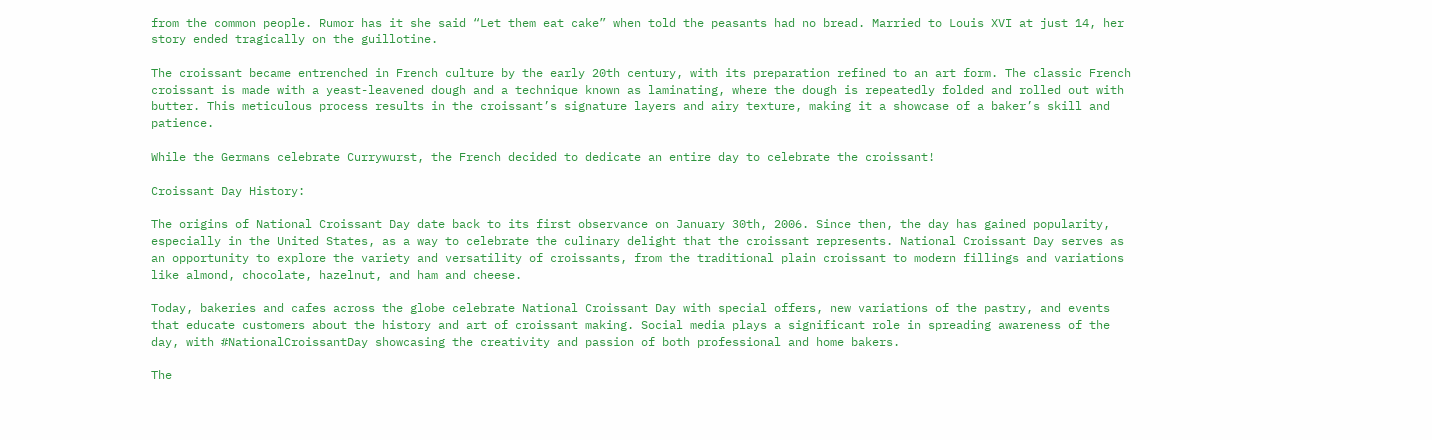from the common people. Rumor has it she said “Let them eat cake” when told the peasants had no bread. Married to Louis XVI at just 14, her story ended tragically on the guillotine.

The croissant became entrenched in French culture by the early 20th century, with its preparation refined to an art form. The classic French croissant is made with a yeast-leavened dough and a technique known as laminating, where the dough is repeatedly folded and rolled out with butter. This meticulous process results in the croissant’s signature layers and airy texture, making it a showcase of a baker’s skill and patience.

While the Germans celebrate Currywurst, the French decided to dedicate an entire day to celebrate the croissant!

Croissant Day History:

The origins of National Croissant Day date back to its first observance on January 30th, 2006. Since then, the day has gained popularity, especially in the United States, as a way to celebrate the culinary delight that the croissant represents. National Croissant Day serves as an opportunity to explore the variety and versatility of croissants, from the traditional plain croissant to modern fillings and variations like almond, chocolate, hazelnut, and ham and cheese.

Today, bakeries and cafes across the globe celebrate National Croissant Day with special offers, new variations of the pastry, and events that educate customers about the history and art of croissant making. Social media plays a significant role in spreading awareness of the day, with #NationalCroissantDay showcasing the creativity and passion of both professional and home bakers.

The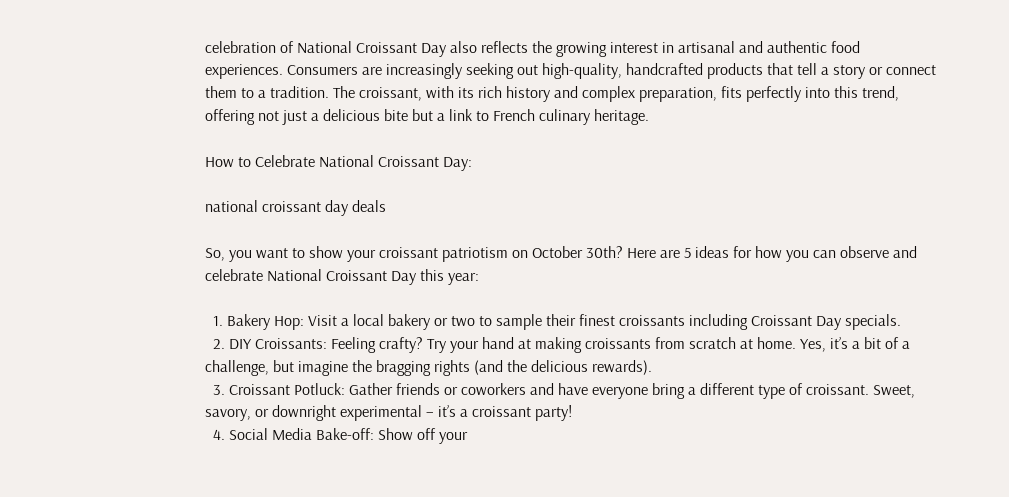celebration of National Croissant Day also reflects the growing interest in artisanal and authentic food experiences. Consumers are increasingly seeking out high-quality, handcrafted products that tell a story or connect them to a tradition. The croissant, with its rich history and complex preparation, fits perfectly into this trend, offering not just a delicious bite but a link to French culinary heritage.

How to Celebrate National Croissant Day:

national croissant day deals

So, you want to show your croissant patriotism on October 30th? Here are 5 ideas for how you can observe and celebrate National Croissant Day this year:

  1. Bakery Hop: Visit a local bakery or two to sample their finest croissants including Croissant Day specials.
  2. DIY Croissants: Feeling crafty? Try your hand at making croissants from scratch at home. Yes, it’s a bit of a challenge, but imagine the bragging rights (and the delicious rewards).
  3. Croissant Potluck: Gather friends or coworkers and have everyone bring a different type of croissant. Sweet, savory, or downright experimental – it’s a croissant party!
  4. Social Media Bake-off: Show off your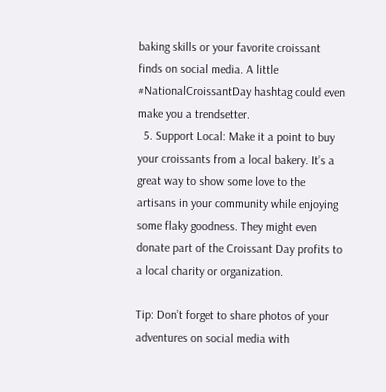baking skills or your favorite croissant finds on social media. A little #NationalCroissantDay hashtag could even make you a trendsetter.
  5. Support Local: Make it a point to buy your croissants from a local bakery. It’s a great way to show some love to the artisans in your community while enjoying some flaky goodness. They might even donate part of the Croissant Day profits to a local charity or organization.

Tip: Don’t forget to share photos of your adventures on social media with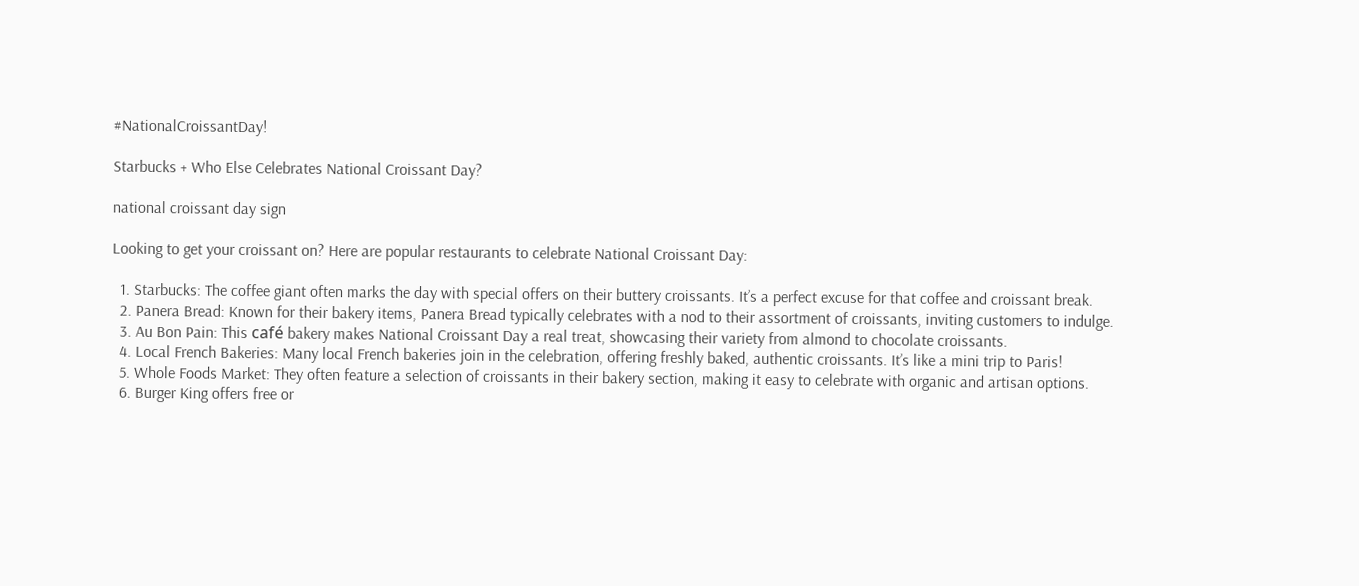#NationalCroissantDay!

Starbucks + Who Else Celebrates National Croissant Day?

national croissant day sign

Looking to get your croissant on? Here are popular restaurants to celebrate National Croissant Day:

  1. Starbucks: The coffee giant often marks the day with special offers on their buttery croissants. It’s a perfect excuse for that coffee and croissant break.
  2. Panera Bread: Known for their bakery items, Panera Bread typically celebrates with a nod to their assortment of croissants, inviting customers to indulge.
  3. Au Bon Pain: This café bakery makes National Croissant Day a real treat, showcasing their variety from almond to chocolate croissants.
  4. Local French Bakeries: Many local French bakeries join in the celebration, offering freshly baked, authentic croissants. It’s like a mini trip to Paris!
  5. Whole Foods Market: They often feature a selection of croissants in their bakery section, making it easy to celebrate with organic and artisan options.
  6. Burger King offers free or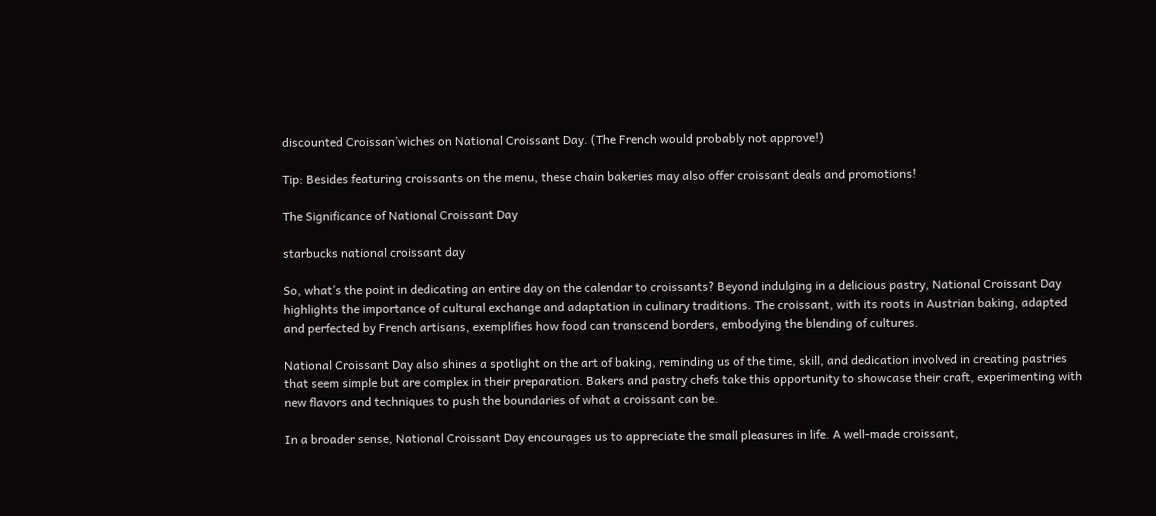discounted Croissan’wiches on National Croissant Day. (The French would probably not approve!)

Tip: Besides featuring croissants on the menu, these chain bakeries may also offer croissant deals and promotions!

The Significance of National Croissant Day

starbucks national croissant day

So, what’s the point in dedicating an entire day on the calendar to croissants? Beyond indulging in a delicious pastry, National Croissant Day highlights the importance of cultural exchange and adaptation in culinary traditions. The croissant, with its roots in Austrian baking, adapted and perfected by French artisans, exemplifies how food can transcend borders, embodying the blending of cultures.

National Croissant Day also shines a spotlight on the art of baking, reminding us of the time, skill, and dedication involved in creating pastries that seem simple but are complex in their preparation. Bakers and pastry chefs take this opportunity to showcase their craft, experimenting with new flavors and techniques to push the boundaries of what a croissant can be.

In a broader sense, National Croissant Day encourages us to appreciate the small pleasures in life. A well-made croissant,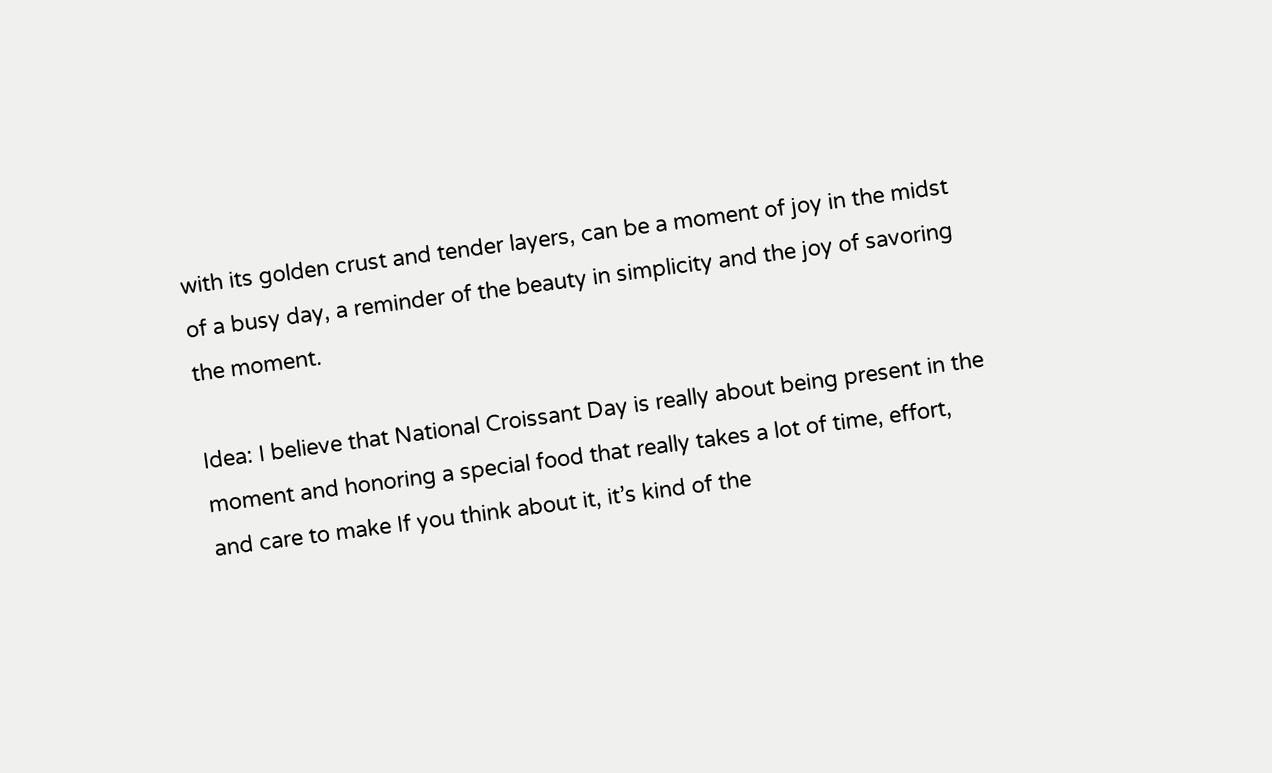with its golden crust and tender layers, can be a moment of joy in the midst of a busy day, a reminder of the beauty in simplicity and the joy of savoring the moment.

Idea: I believe that National Croissant Day is really about being present in the moment and honoring a special food that really takes a lot of time, effort, and care to make If you think about it, it’s kind of the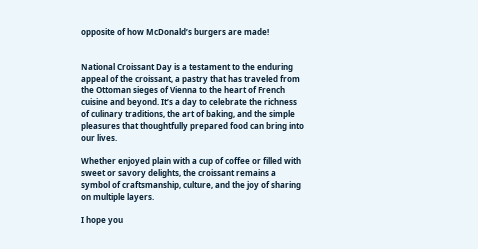opposite of how McDonald’s burgers are made!


National Croissant Day is a testament to the enduring appeal of the croissant, a pastry that has traveled from the Ottoman sieges of Vienna to the heart of French cuisine and beyond. It’s a day to celebrate the richness of culinary traditions, the art of baking, and the simple pleasures that thoughtfully prepared food can bring into our lives.

Whether enjoyed plain with a cup of coffee or filled with sweet or savory delights, the croissant remains a symbol of craftsmanship, culture, and the joy of sharing on multiple layers.

I hope you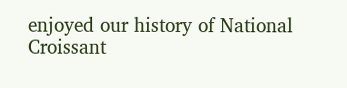enjoyed our history of National Croissant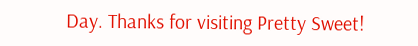Day. Thanks for visiting Pretty Sweet!